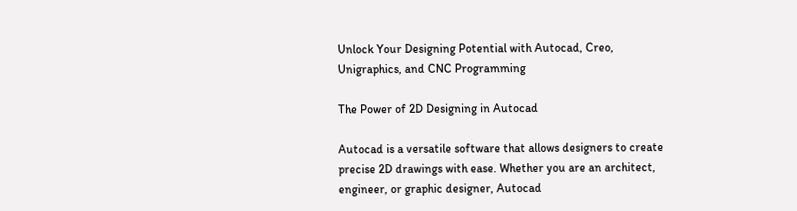Unlock Your Designing Potential with Autocad, Creo, Unigraphics, and CNC Programming

The Power of 2D Designing in Autocad

Autocad is a versatile software that allows designers to create precise 2D drawings with ease. Whether you are an architect, engineer, or graphic designer, Autocad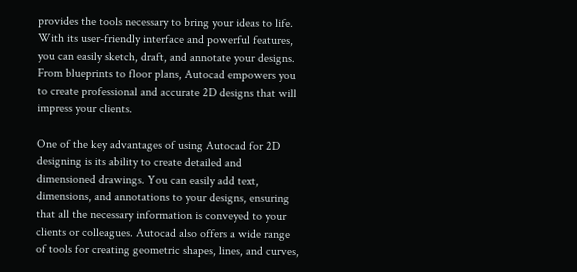provides the tools necessary to bring your ideas to life. With its user-friendly interface and powerful features, you can easily sketch, draft, and annotate your designs. From blueprints to floor plans, Autocad empowers you to create professional and accurate 2D designs that will impress your clients.

One of the key advantages of using Autocad for 2D designing is its ability to create detailed and dimensioned drawings. You can easily add text, dimensions, and annotations to your designs, ensuring that all the necessary information is conveyed to your clients or colleagues. Autocad also offers a wide range of tools for creating geometric shapes, lines, and curves,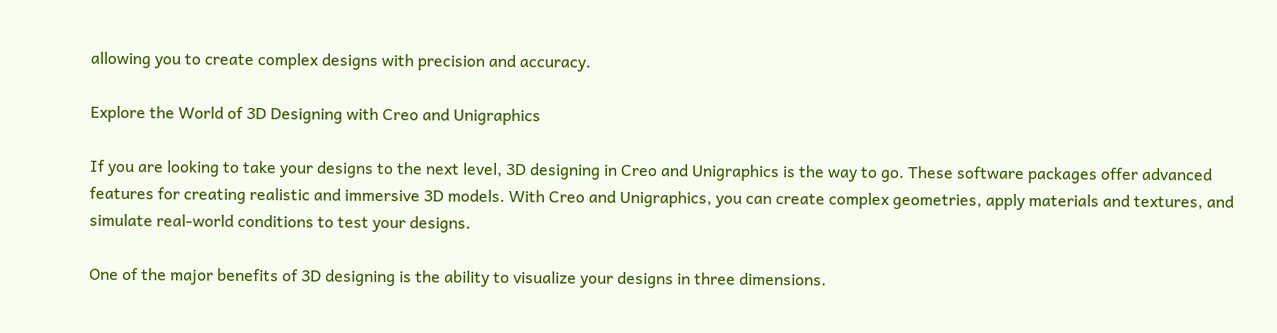allowing you to create complex designs with precision and accuracy.

Explore the World of 3D Designing with Creo and Unigraphics

If you are looking to take your designs to the next level, 3D designing in Creo and Unigraphics is the way to go. These software packages offer advanced features for creating realistic and immersive 3D models. With Creo and Unigraphics, you can create complex geometries, apply materials and textures, and simulate real-world conditions to test your designs.

One of the major benefits of 3D designing is the ability to visualize your designs in three dimensions.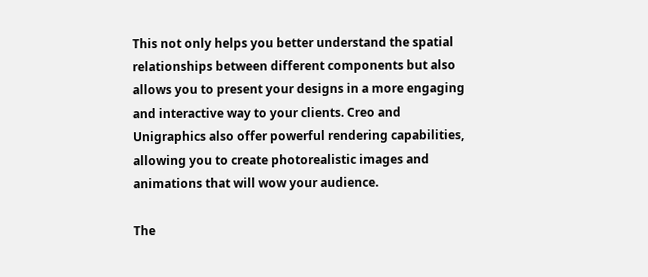This not only helps you better understand the spatial relationships between different components but also allows you to present your designs in a more engaging and interactive way to your clients. Creo and Unigraphics also offer powerful rendering capabilities, allowing you to create photorealistic images and animations that will wow your audience.

The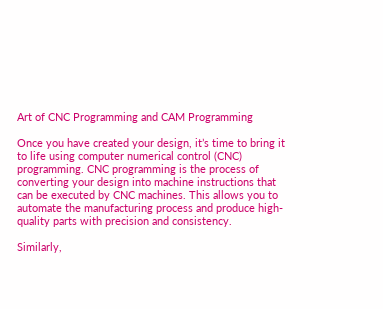Art of CNC Programming and CAM Programming

Once you have created your design, it’s time to bring it to life using computer numerical control (CNC) programming. CNC programming is the process of converting your design into machine instructions that can be executed by CNC machines. This allows you to automate the manufacturing process and produce high-quality parts with precision and consistency.

Similarly,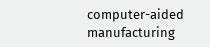computer-aided manufacturing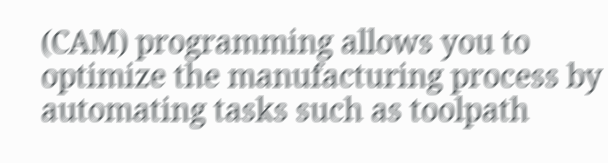(CAM) programming allows you to optimize the manufacturing process by automating tasks such as toolpath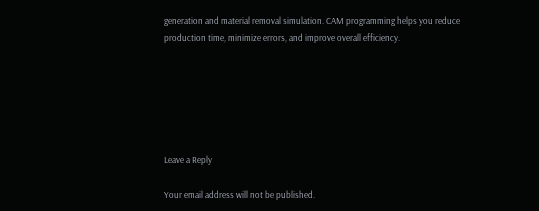generation and material removal simulation. CAM programming helps you reduce production time, minimize errors, and improve overall efficiency.






Leave a Reply

Your email address will not be published.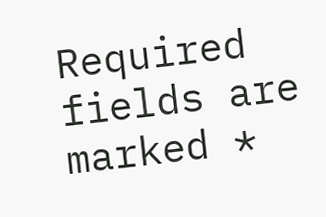Required fields are marked *